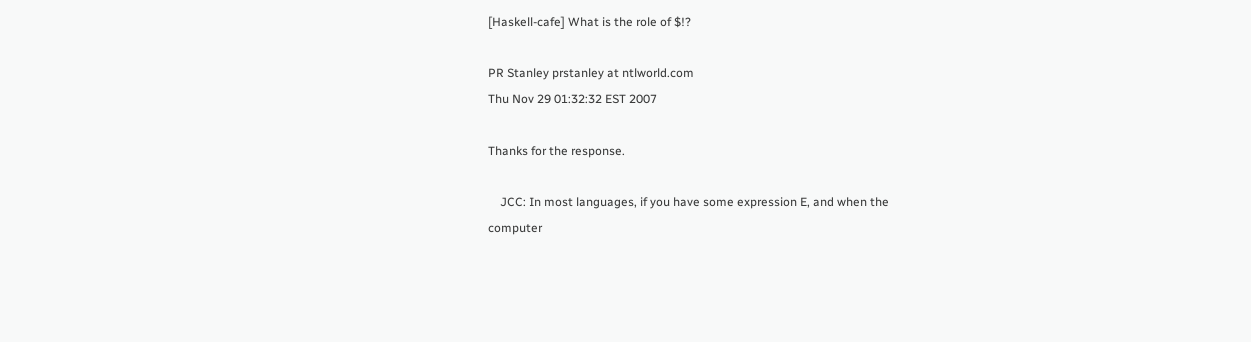[Haskell-cafe] What is the role of $!?

PR Stanley prstanley at ntlworld.com
Thu Nov 29 01:32:32 EST 2007

Thanks for the response.

    JCC: In most languages, if you have some expression E, and when the
computer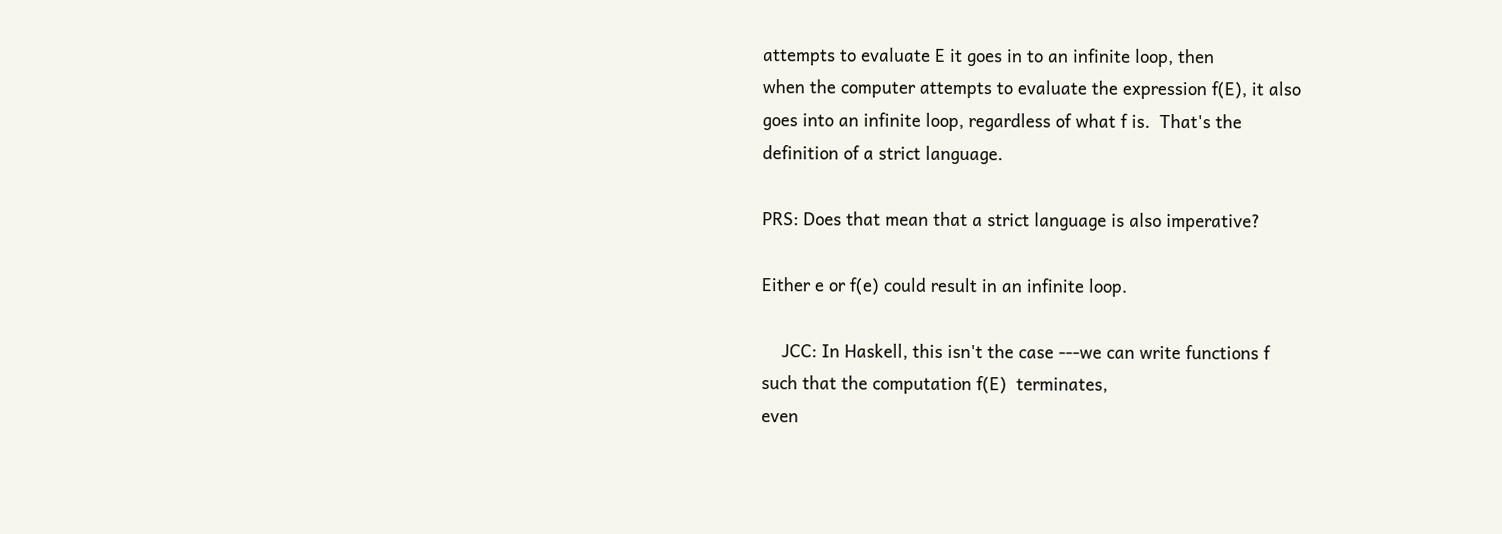attempts to evaluate E it goes in to an infinite loop, then
when the computer attempts to evaluate the expression f(E), it also
goes into an infinite loop, regardless of what f is.  That's the
definition of a strict language.

PRS: Does that mean that a strict language is also imperative?

Either e or f(e) could result in an infinite loop.

    JCC: In Haskell, this isn't the case ---we can write functions f
such that the computation f(E)  terminates,
even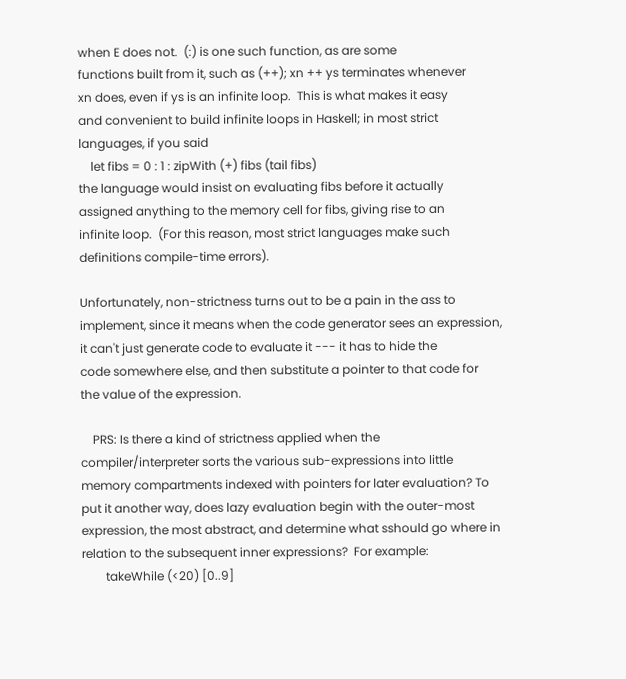when E does not.  (:) is one such function, as are some
functions built from it, such as (++); xn ++ ys terminates whenever
xn does, even if ys is an infinite loop.  This is what makes it easy
and convenient to build infinite loops in Haskell; in most strict
languages, if you said
    let fibs = 0 : 1 : zipWith (+) fibs (tail fibs)
the language would insist on evaluating fibs before it actually
assigned anything to the memory cell for fibs, giving rise to an
infinite loop.  (For this reason, most strict languages make such
definitions compile-time errors).

Unfortunately, non-strictness turns out to be a pain in the ass to
implement, since it means when the code generator sees an expression,
it can't just generate code to evaluate it --- it has to hide the
code somewhere else, and then substitute a pointer to that code for
the value of the expression.

    PRS: Is there a kind of strictness applied when the
compiler/interpreter sorts the various sub-expressions into little
memory compartments indexed with pointers for later evaluation? To
put it another way, does lazy evaluation begin with the outer-most
expression, the most abstract, and determine what sshould go where in
relation to the subsequent inner expressions?  For example:
        takeWhile (<20) [0..9]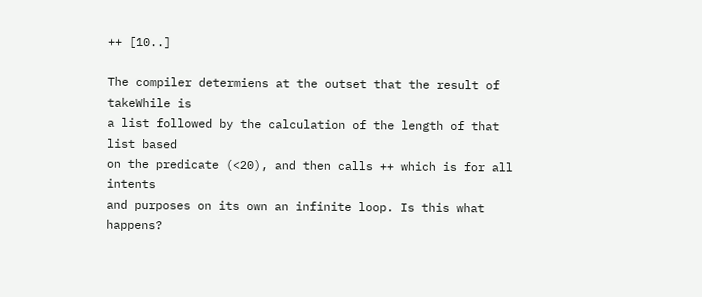++ [10..]

The compiler determiens at the outset that the result of takeWhile is
a list followed by the calculation of the length of that list based
on the predicate (<20), and then calls ++ which is for all intents
and purposes on its own an infinite loop. Is this what happens?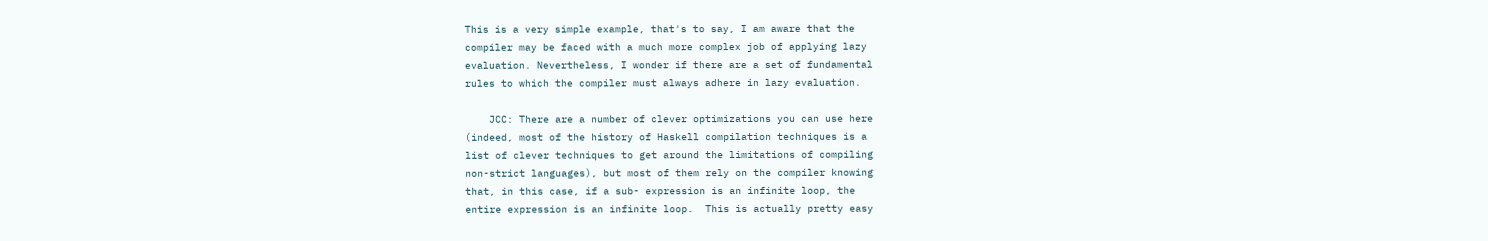This is a very simple example, that's to say, I am aware that the
compiler may be faced with a much more complex job of applying lazy
evaluation. Nevertheless, I wonder if there are a set of fundamental
rules to which the compiler must always adhere in lazy evaluation.

    JCC: There are a number of clever optimizations you can use here
(indeed, most of the history of Haskell compilation techniques is a
list of clever techniques to get around the limitations of compiling
non-strict languages), but most of them rely on the compiler knowing
that, in this case, if a sub- expression is an infinite loop, the
entire expression is an infinite loop.  This is actually pretty easy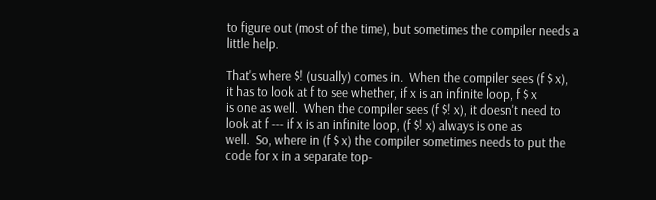to figure out (most of the time), but sometimes the compiler needs a
little help.

That's where $! (usually) comes in.  When the compiler sees (f $ x),
it has to look at f to see whether, if x is an infinite loop, f $ x
is one as well.  When the compiler sees (f $! x), it doesn't need to
look at f --- if x is an infinite loop, (f $! x) always is one as
well.  So, where in (f $ x) the compiler sometimes needs to put the
code for x in a separate top-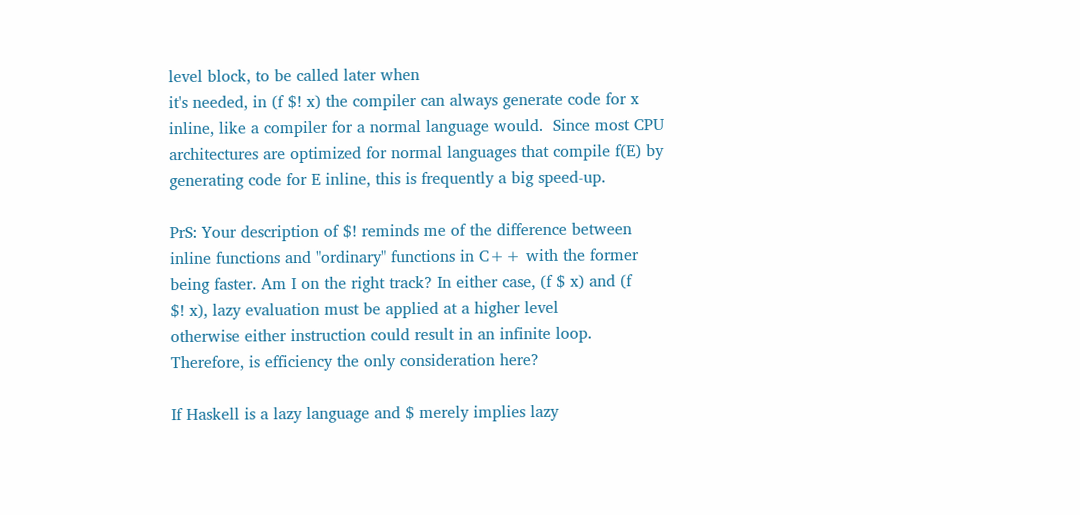level block, to be called later when
it's needed, in (f $! x) the compiler can always generate code for x
inline, like a compiler for a normal language would.  Since most CPU
architectures are optimized for normal languages that compile f(E) by
generating code for E inline, this is frequently a big speed-up.

PrS: Your description of $! reminds me of the difference between
inline functions and "ordinary" functions in C++ with the former
being faster. Am I on the right track? In either case, (f $ x) and (f
$! x), lazy evaluation must be applied at a higher level
otherwise either instruction could result in an infinite loop.
Therefore, is efficiency the only consideration here?

If Haskell is a lazy language and $ merely implies lazy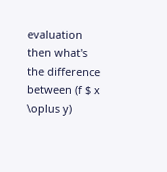evaluation
then what's the difference between (f $ x \oplus y)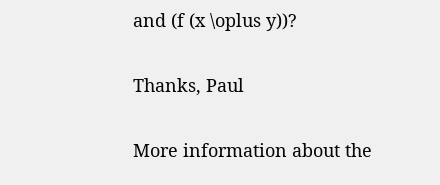and (f (x \oplus y))?

Thanks, Paul

More information about the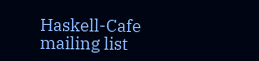Haskell-Cafe mailing list